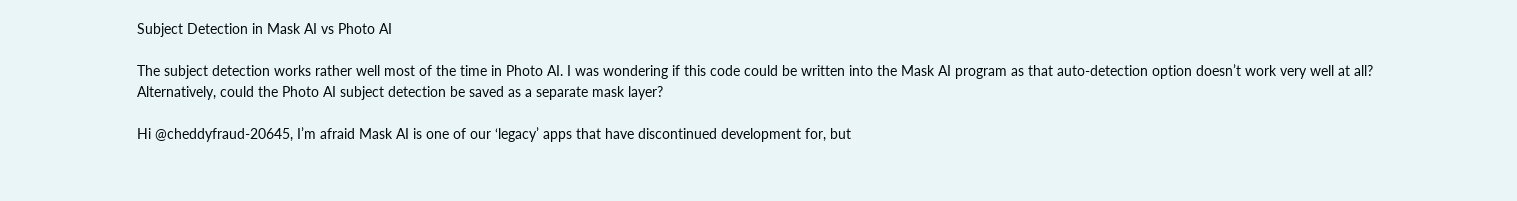Subject Detection in Mask AI vs Photo AI

The subject detection works rather well most of the time in Photo AI. I was wondering if this code could be written into the Mask AI program as that auto-detection option doesn’t work very well at all? Alternatively, could the Photo AI subject detection be saved as a separate mask layer?

Hi @cheddyfraud-20645, I’m afraid Mask AI is one of our ‘legacy’ apps that have discontinued development for, but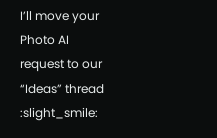I’ll move your Photo AI request to our “Ideas” thread :slight_smile: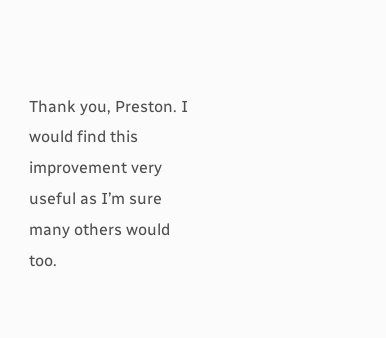Thank you, Preston. I would find this improvement very useful as I’m sure many others would too.